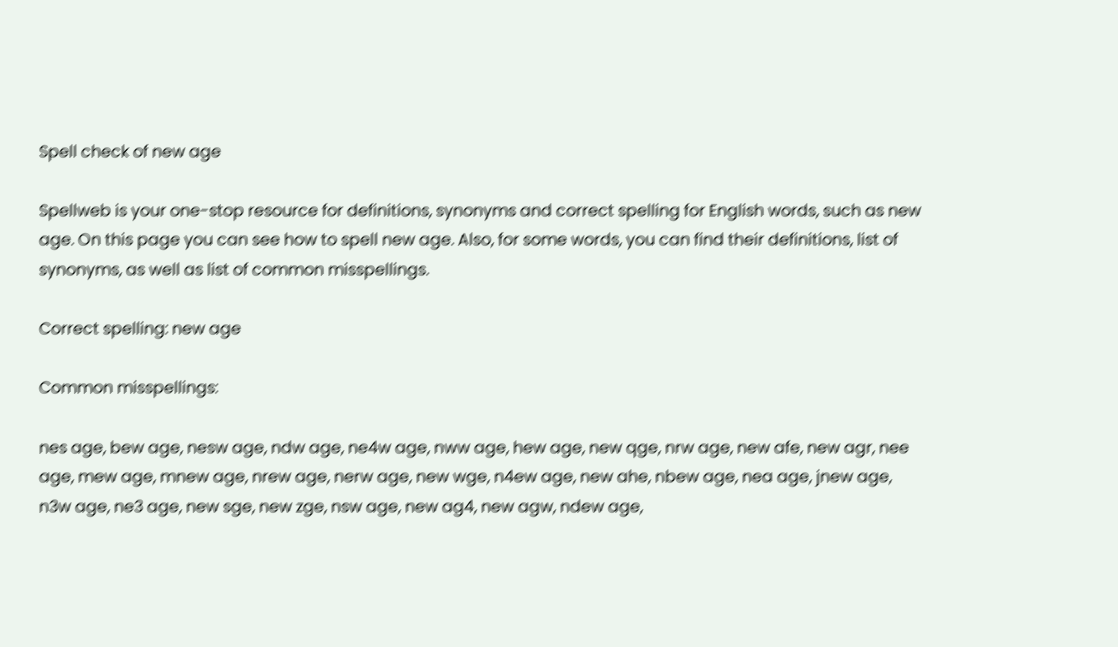Spell check of new age

Spellweb is your one-stop resource for definitions, synonyms and correct spelling for English words, such as new age. On this page you can see how to spell new age. Also, for some words, you can find their definitions, list of synonyms, as well as list of common misspellings.

Correct spelling: new age

Common misspellings:

nes age, bew age, nesw age, ndw age, ne4w age, nww age, hew age, new qge, nrw age, new afe, new agr, nee age, mew age, mnew age, nrew age, nerw age, new wge, n4ew age, new ahe, nbew age, nea age, jnew age, n3w age, ne3 age, new sge, new zge, nsw age, new ag4, new agw, ndew age,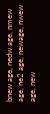bnew age, nedw age, nmew age, ne2 age, newage, nwew age, new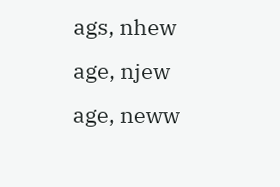ags, nhew age, njew age, neww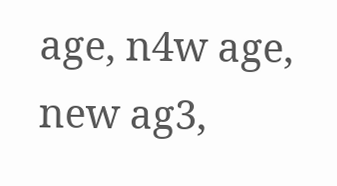age, n4w age, new ag3,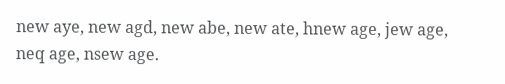new aye, new agd, new abe, new ate, hnew age, jew age, neq age, nsew age.